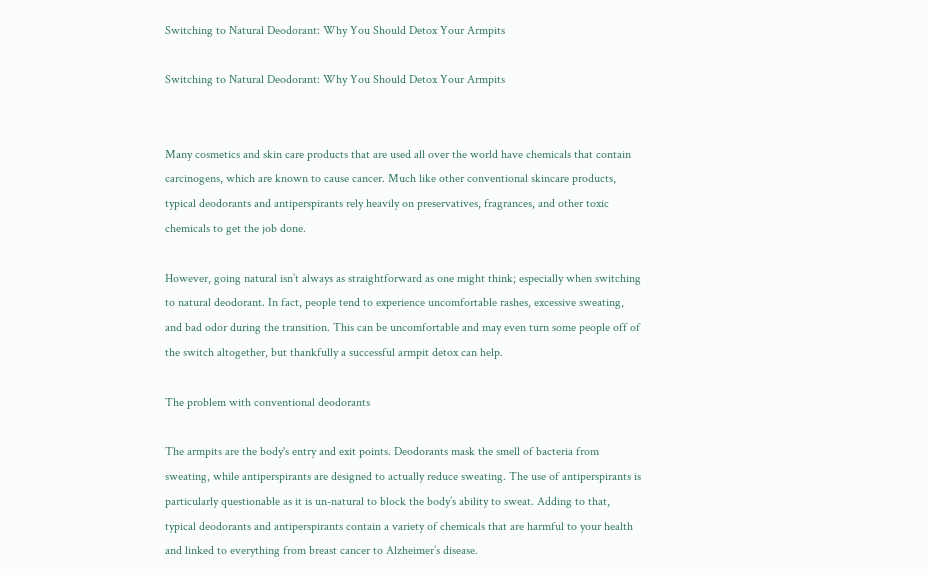Switching to Natural Deodorant: Why You Should Detox Your Armpits

Switching to Natural Deodorant: Why You Should Detox Your Armpits


Many cosmetics and skin care products that are used all over the world have chemicals that contain carcinogens, which are known to cause cancer. Much like other conventional skincare products, typical deodorants and antiperspirants rely heavily on preservatives, fragrances, and other toxic chemicals to get the job done.

However, going natural isn’t always as straightforward as one might think; especially when switching to natural deodorant. In fact, people tend to experience uncomfortable rashes, excessive sweating, and bad odor during the transition. This can be uncomfortable and may even turn some people off of the switch altogether, but thankfully a successful armpit detox can help.

The problem with conventional deodorants

The armpits are the body's entry and exit points. Deodorants mask the smell of bacteria from sweating, while antiperspirants are designed to actually reduce sweating. The use of antiperspirants is particularly questionable as it is un-natural to block the body’s ability to sweat. Adding to that, typical deodorants and antiperspirants contain a variety of chemicals that are harmful to your health and linked to everything from breast cancer to Alzheimer’s disease.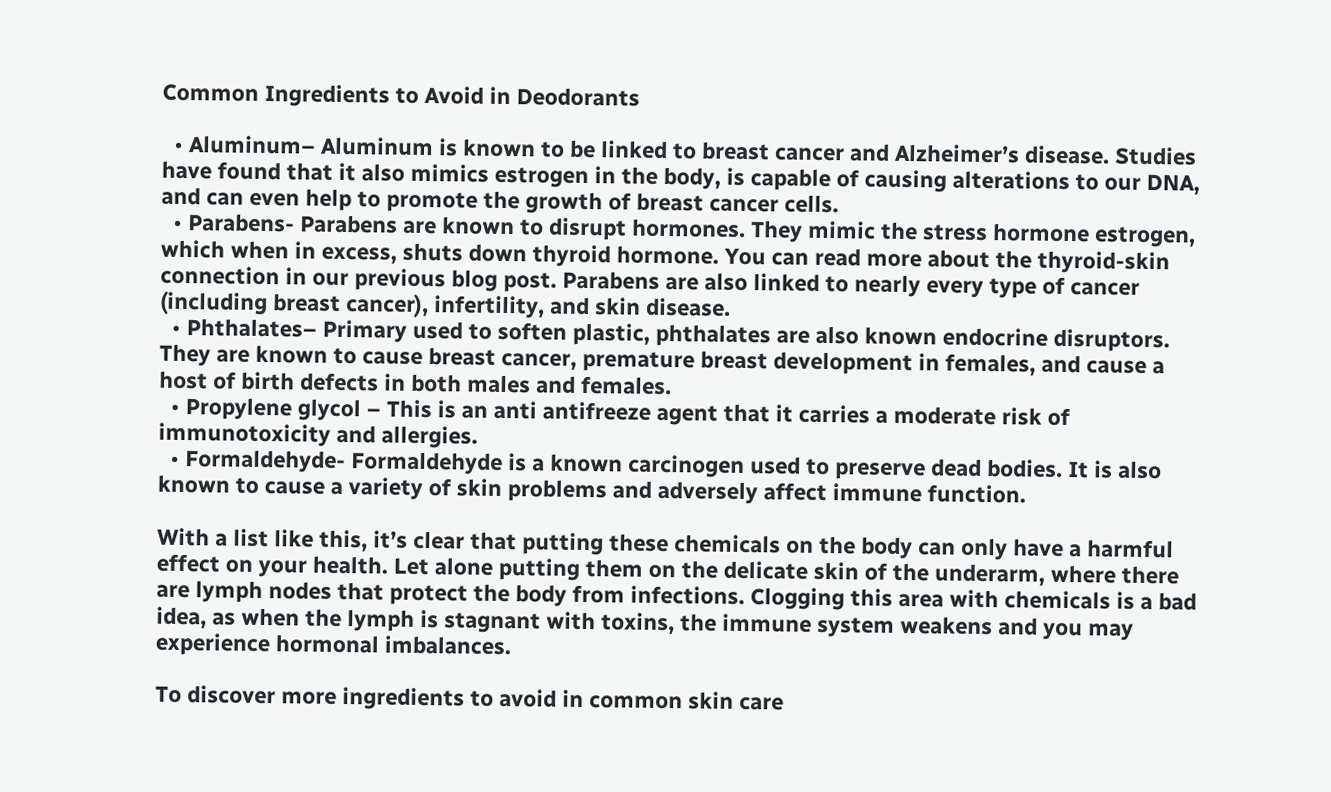Common Ingredients to Avoid in Deodorants

  • Aluminum– Aluminum is known to be linked to breast cancer and Alzheimer’s disease. Studies have found that it also mimics estrogen in the body, is capable of causing alterations to our DNA, and can even help to promote the growth of breast cancer cells.
  • Parabens- Parabens are known to disrupt hormones. They mimic the stress hormone estrogen, which when in excess, shuts down thyroid hormone. You can read more about the thyroid-skin connection in our previous blog post. Parabens are also linked to nearly every type of cancer (including breast cancer), infertility, and skin disease.
  • Phthalates– Primary used to soften plastic, phthalates are also known endocrine disruptors. They are known to cause breast cancer, premature breast development in females, and cause a host of birth defects in both males and females.
  • Propylene glycol – This is an anti antifreeze agent that it carries a moderate risk of immunotoxicity and allergies.
  • Formaldehyde- Formaldehyde is a known carcinogen used to preserve dead bodies. It is also known to cause a variety of skin problems and adversely affect immune function.

With a list like this, it’s clear that putting these chemicals on the body can only have a harmful effect on your health. Let alone putting them on the delicate skin of the underarm, where there are lymph nodes that protect the body from infections. Clogging this area with chemicals is a bad idea, as when the lymph is stagnant with toxins, the immune system weakens and you may experience hormonal imbalances.

To discover more ingredients to avoid in common skin care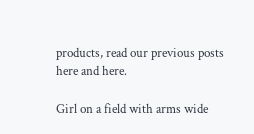products, read our previous posts here and here.

Girl on a field with arms wide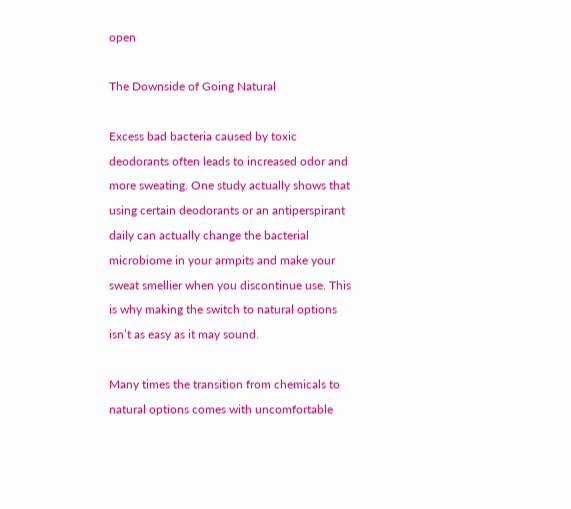open

The Downside of Going Natural

Excess bad bacteria caused by toxic deodorants often leads to increased odor and more sweating. One study actually shows that using certain deodorants or an antiperspirant daily can actually change the bacterial microbiome in your armpits and make your sweat smellier when you discontinue use. This is why making the switch to natural options isn’t as easy as it may sound.

Many times the transition from chemicals to natural options comes with uncomfortable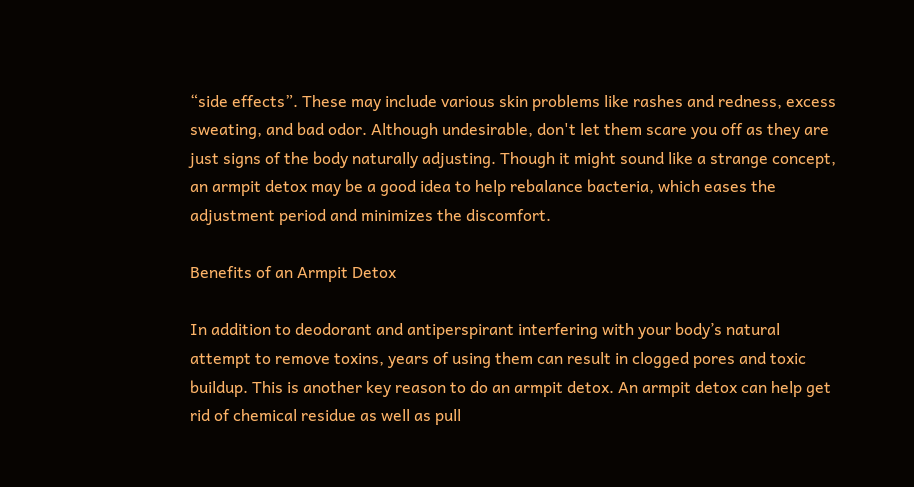“side effects”. These may include various skin problems like rashes and redness, excess sweating, and bad odor. Although undesirable, don't let them scare you off as they are just signs of the body naturally adjusting. Though it might sound like a strange concept, an armpit detox may be a good idea to help rebalance bacteria, which eases the adjustment period and minimizes the discomfort.

Benefits of an Armpit Detox

In addition to deodorant and antiperspirant interfering with your body’s natural attempt to remove toxins, years of using them can result in clogged pores and toxic buildup. This is another key reason to do an armpit detox. An armpit detox can help get rid of chemical residue as well as pull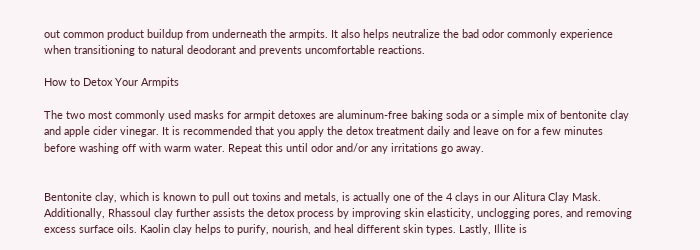out common product buildup from underneath the armpits. It also helps neutralize the bad odor commonly experience when transitioning to natural deodorant and prevents uncomfortable reactions.

How to Detox Your Armpits

The two most commonly used masks for armpit detoxes are aluminum-free baking soda or a simple mix of bentonite clay and apple cider vinegar. It is recommended that you apply the detox treatment daily and leave on for a few minutes before washing off with warm water. Repeat this until odor and/or any irritations go away.


Bentonite clay, which is known to pull out toxins and metals, is actually one of the 4 clays in our Alitura Clay Mask. Additionally, Rhassoul clay further assists the detox process by improving skin elasticity, unclogging pores, and removing excess surface oils. Kaolin clay helps to purify, nourish, and heal different skin types. Lastly, Illite is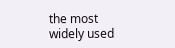the most widely used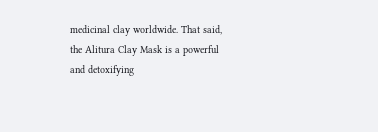medicinal clay worldwide. That said, the Alitura Clay Mask is a powerful and detoxifying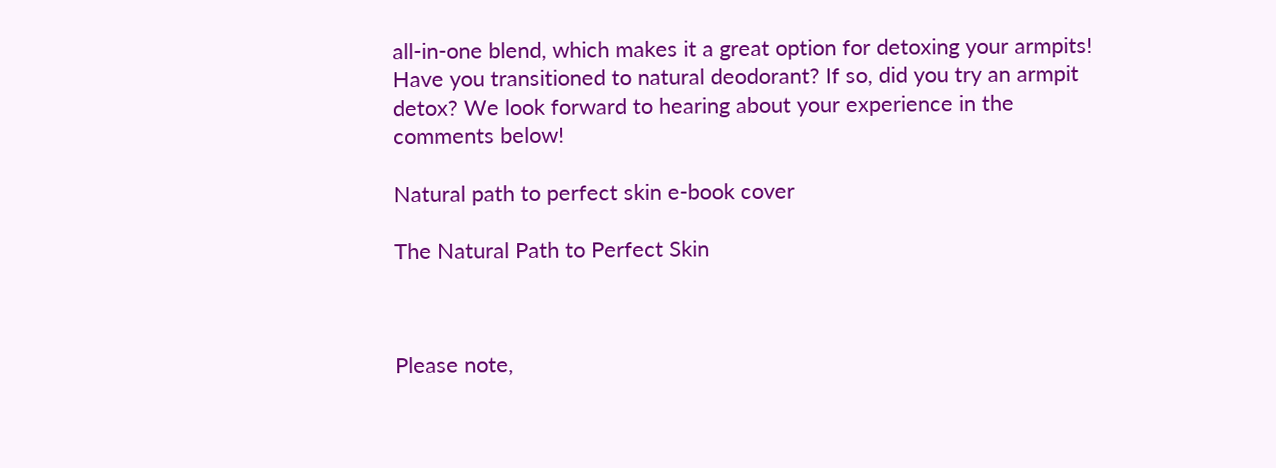all-in-one blend, which makes it a great option for detoxing your armpits! Have you transitioned to natural deodorant? If so, did you try an armpit detox? We look forward to hearing about your experience in the comments below!

Natural path to perfect skin e-book cover

The Natural Path to Perfect Skin



Please note,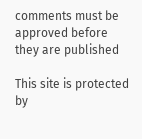comments must be approved before they are published

This site is protected by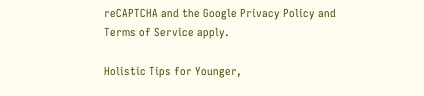reCAPTCHA and the Google Privacy Policy and Terms of Service apply.

Holistic Tips for Younger,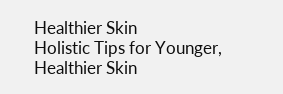Healthier Skin
Holistic Tips for Younger, Healthier Skin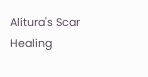Alitura's Scar Healing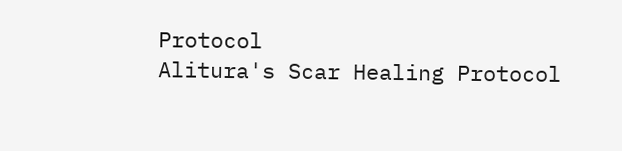Protocol
Alitura's Scar Healing Protocol